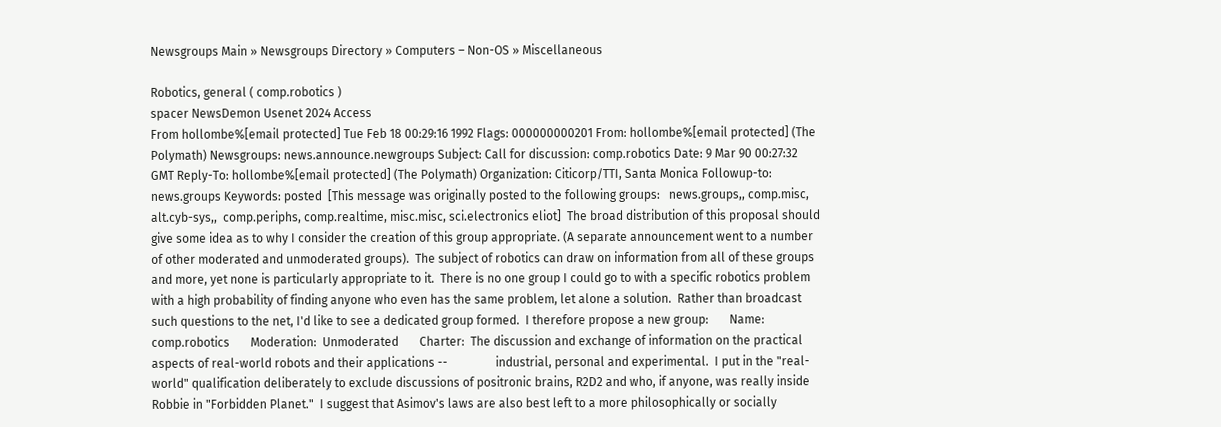Newsgroups Main » Newsgroups Directory » Computers – Non-OS » Miscellaneous

Robotics, general ( comp.robotics )
spacer NewsDemon Usenet 2024 Access
From hollombe%[email protected] Tue Feb 18 00:29:16 1992 Flags: 000000000201 From: hollombe%[email protected] (The Polymath) Newsgroups: news.announce.newgroups Subject: Call for discussion: comp.robotics Date: 9 Mar 90 00:27:32 GMT Reply-To: hollombe%[email protected] (The Polymath) Organization: Citicorp/TTI, Santa Monica Followup-to: news.groups Keywords: posted  [This message was originally posted to the following groups:   news.groups,, comp.misc, alt.cyb-sys,,  comp.periphs, comp.realtime, misc.misc, sci.electronics eliot]  The broad distribution of this proposal should give some idea as to why I consider the creation of this group appropriate. (A separate announcement went to a number of other moderated and unmoderated groups).  The subject of robotics can draw on information from all of these groups and more, yet none is particularly appropriate to it.  There is no one group I could go to with a specific robotics problem with a high probability of finding anyone who even has the same problem, let alone a solution.  Rather than broadcast such questions to the net, I'd like to see a dedicated group formed.  I therefore propose a new group:       Name:     comp.robotics       Moderation:  Unmoderated       Charter:  The discussion and exchange of information on the practical           aspects of real-world robots and their applications --                industrial, personal and experimental.  I put in the "real-world" qualification deliberately to exclude discussions of positronic brains, R2D2 and who, if anyone, was really inside Robbie in "Forbidden Planet."  I suggest that Asimov's laws are also best left to a more philosophically or socially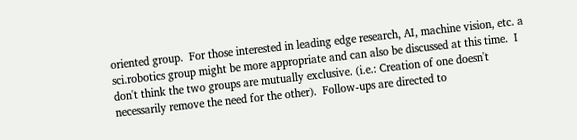oriented group.  For those interested in leading edge research, AI, machine vision, etc. a sci.robotics group might be more appropriate and can also be discussed at this time.  I don't think the two groups are mutually exclusive. (i.e.: Creation of one doesn't necessarily remove the need for the other).  Follow-ups are directed to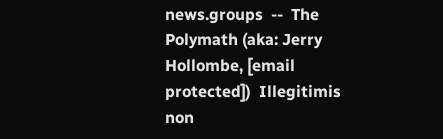news.groups  --  The Polymath (aka: Jerry Hollombe, [email protected])  Illegitimis non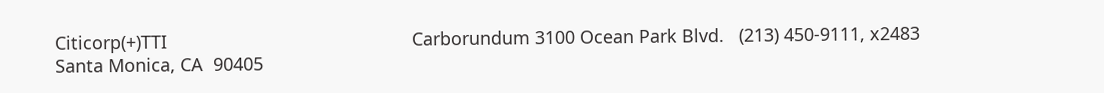Citicorp(+)TTI                                                 Carborundum 3100 Ocean Park Blvd.   (213) 450-9111, x2483 Santa Monica, CA  90405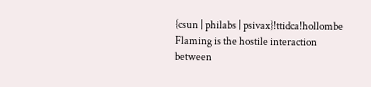{csun | philabs | psivax}!ttidca!hollombe
Flaming is the hostile interaction between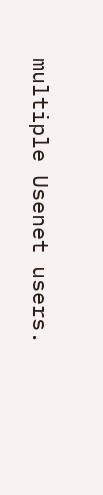multiple Usenet users.